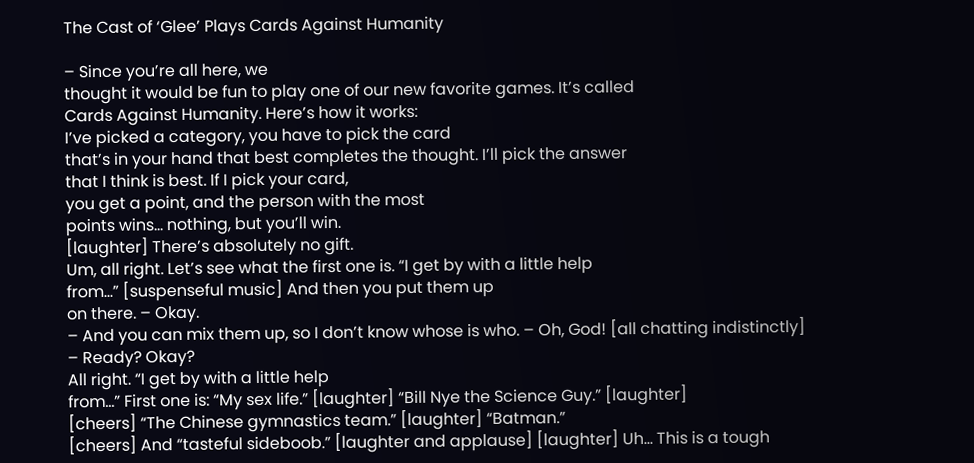The Cast of ‘Glee’ Plays Cards Against Humanity

– Since you’re all here, we
thought it would be fun to play one of our new favorite games. It’s called
Cards Against Humanity. Here’s how it works:
I’ve picked a category, you have to pick the card
that’s in your hand that best completes the thought. I’ll pick the answer
that I think is best. If I pick your card,
you get a point, and the person with the most
points wins… nothing, but you’ll win.
[laughter] There’s absolutely no gift.
Um, all right. Let’s see what the first one is. “I get by with a little help
from…” [suspenseful music] And then you put them up
on there. – Okay.
– And you can mix them up, so I don’t know whose is who. – Oh, God! [all chatting indistinctly]
– Ready? Okay?
All right. “I get by with a little help
from…” First one is: “My sex life.” [laughter] “Bill Nye the Science Guy.” [laughter]
[cheers] “The Chinese gymnastics team.” [laughter] “Batman.”
[cheers] And “tasteful sideboob.” [laughter and applause] [laughter] Uh… This is a tough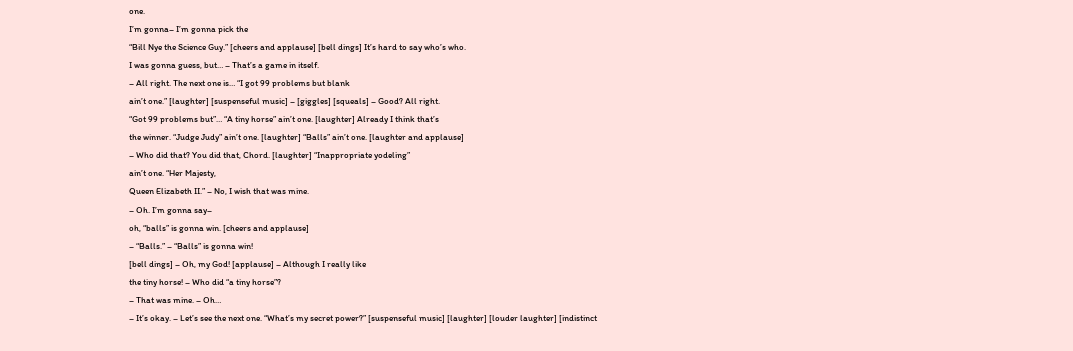one.
I’m gonna– I’m gonna pick the
“Bill Nye the Science Guy.” [cheers and applause] [bell dings] It’s hard to say who’s who.
I was gonna guess, but… – That’s a game in itself.
– All right. The next one is… “I got 99 problems but blank
ain’t one.” [laughter] [suspenseful music] – [giggles] [squeals] – Good? All right.
“Got 99 problems but”… “A tiny horse” ain’t one. [laughter] Already I think that’s
the winner. “Judge Judy” ain’t one. [laughter] “Balls” ain’t one. [laughter and applause]
– Who did that? You did that, Chord. [laughter] “Inappropriate yodeling”
ain’t one. “Her Majesty,
Queen Elizabeth II.” – No, I wish that was mine.
– Oh. I’m gonna say–
oh, “balls” is gonna win. [cheers and applause]
– “Balls.” – “Balls” is gonna win!
[bell dings] – Oh, my God! [applause] – Although I really like
the tiny horse! – Who did “a tiny horse”?
– That was mine. – Oh…
– It’s okay. – Let’s see the next one. “What’s my secret power?” [suspenseful music] [laughter] [louder laughter] [indistinct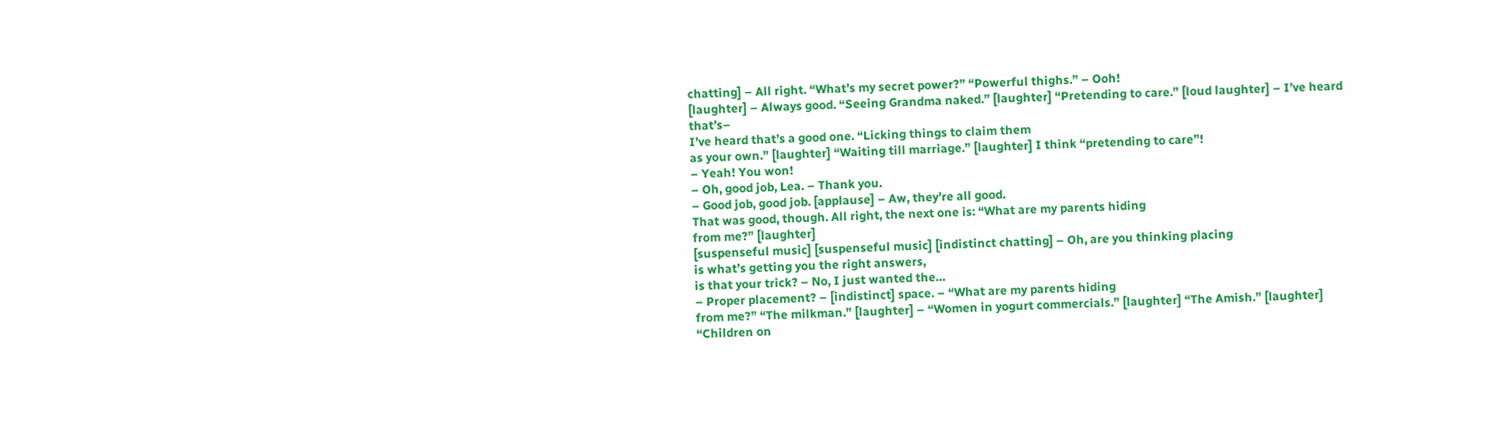chatting] – All right. “What’s my secret power?” “Powerful thighs.” – Ooh!
[laughter] – Always good. “Seeing Grandma naked.” [laughter] “Pretending to care.” [loud laughter] – I’ve heard that’s–
I’ve heard that’s a good one. “Licking things to claim them
as your own.” [laughter] “Waiting till marriage.” [laughter] I think “pretending to care”!
– Yeah! You won!
– Oh, good job, Lea. – Thank you.
– Good job, good job. [applause] – Aw, they’re all good.
That was good, though. All right, the next one is: “What are my parents hiding
from me?” [laughter]
[suspenseful music] [suspenseful music] [indistinct chatting] – Oh, are you thinking placing
is what’s getting you the right answers,
is that your trick? – No, I just wanted the…
– Proper placement? – [indistinct] space. – “What are my parents hiding
from me?” “The milkman.” [laughter] – “Women in yogurt commercials.” [laughter] “The Amish.” [laughter] “Children on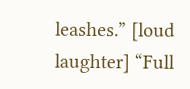leashes.” [loud laughter] “Full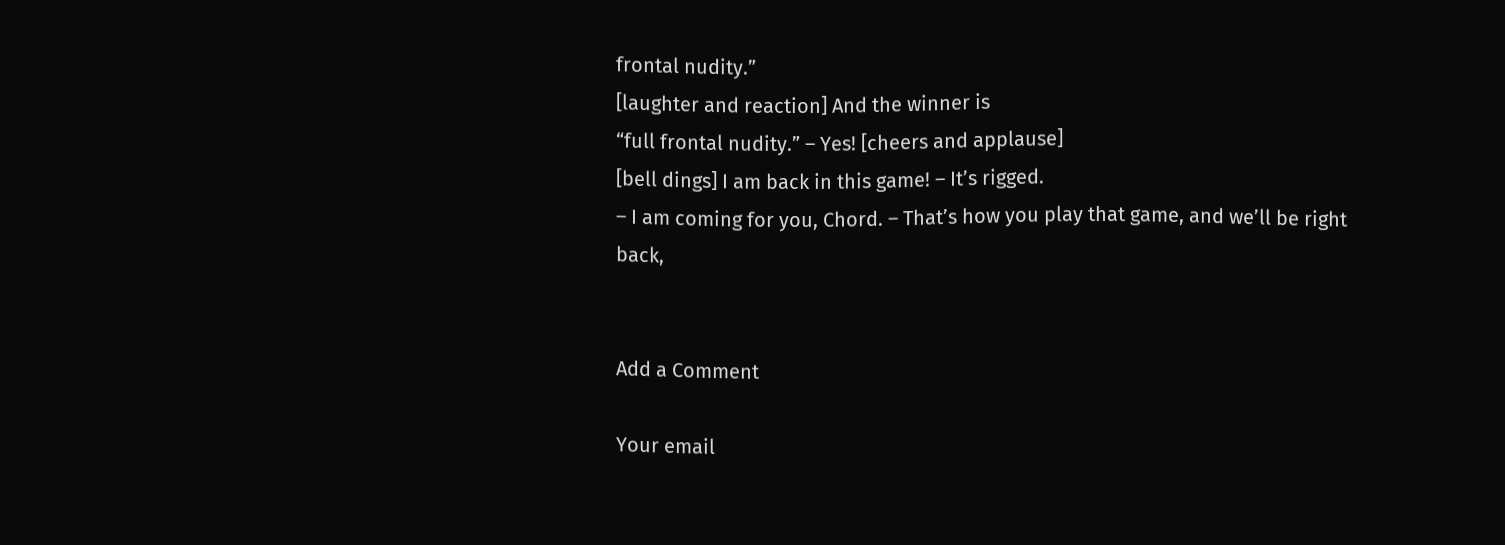frontal nudity.”
[laughter and reaction] And the winner is
“full frontal nudity.” – Yes! [cheers and applause]
[bell dings] I am back in this game! – It’s rigged.
– I am coming for you, Chord. – That’s how you play that game, and we’ll be right back,


Add a Comment

Your email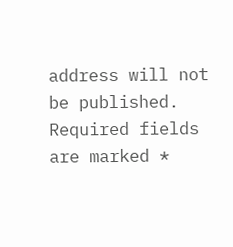address will not be published. Required fields are marked *